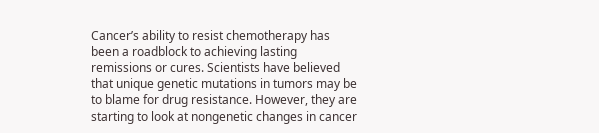Cancer’s ability to resist chemotherapy has been a roadblock to achieving lasting remissions or cures. Scientists have believed that unique genetic mutations in tumors may be to blame for drug resistance. However, they are starting to look at nongenetic changes in cancer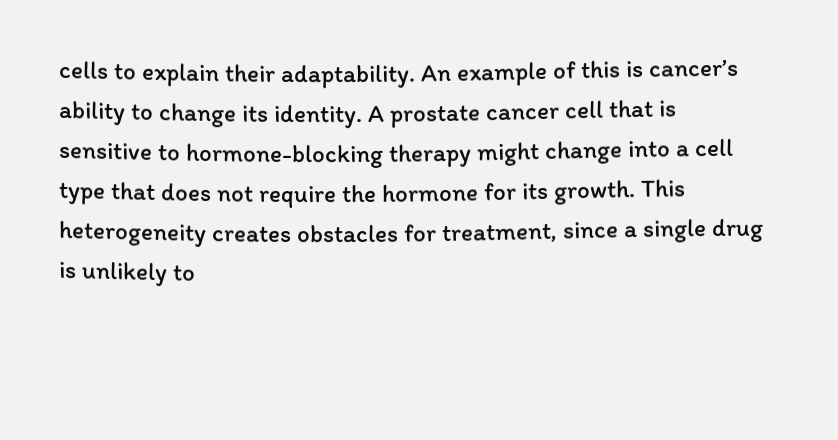cells to explain their adaptability. An example of this is cancer’s ability to change its identity. A prostate cancer cell that is sensitive to hormone-blocking therapy might change into a cell type that does not require the hormone for its growth. This heterogeneity creates obstacles for treatment, since a single drug is unlikely to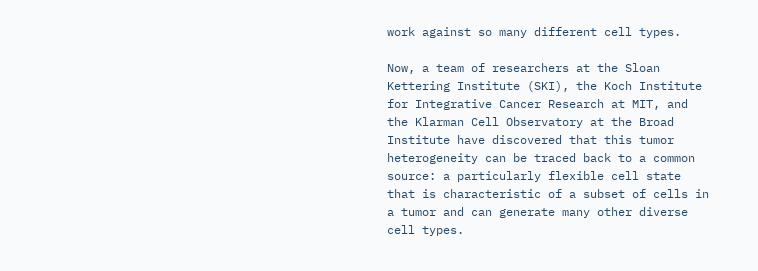work against so many different cell types.

Now, a team of researchers at the Sloan Kettering Institute (SKI), the Koch Institute for Integrative Cancer Research at MIT, and the Klarman Cell Observatory at the Broad Institute have discovered that this tumor heterogeneity can be traced back to a common source: a particularly flexible cell state that is characteristic of a subset of cells in a tumor and can generate many other diverse cell types.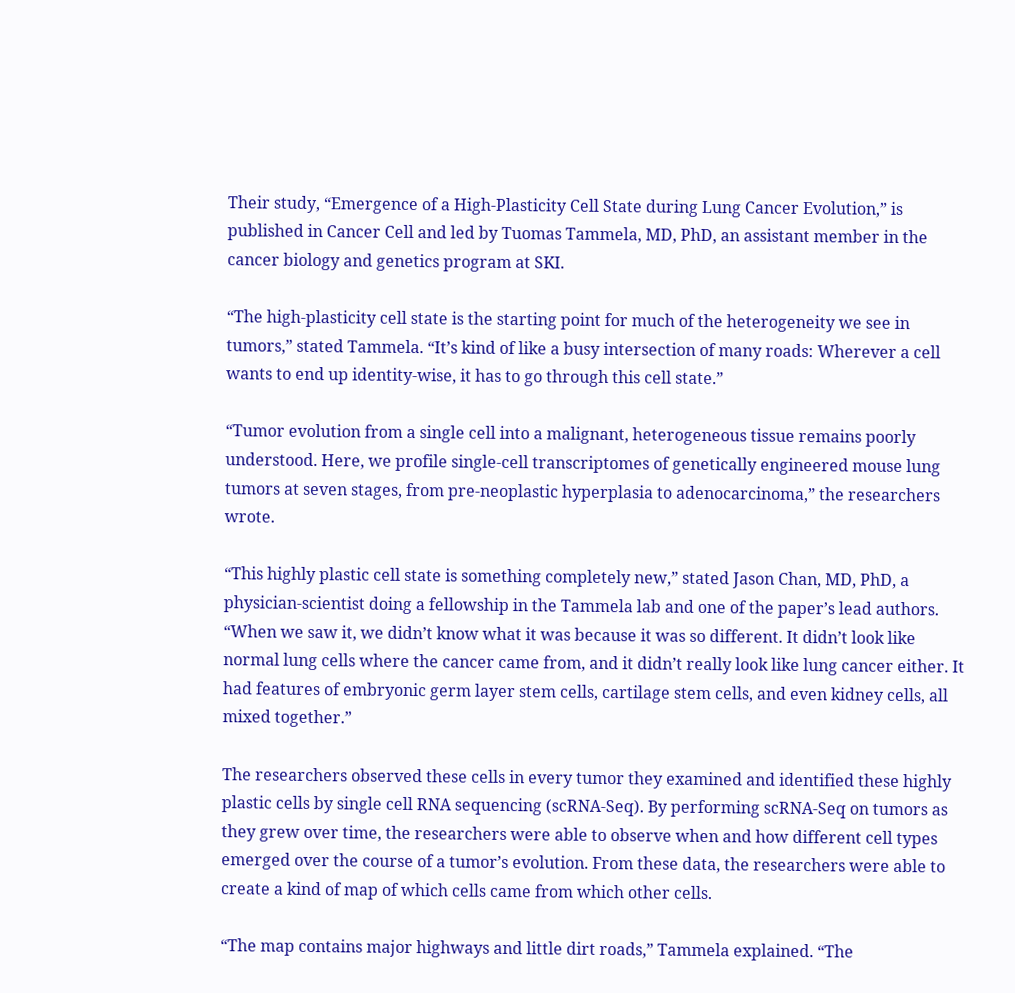Their study, “Emergence of a High-Plasticity Cell State during Lung Cancer Evolution,” is published in Cancer Cell and led by Tuomas Tammela, MD, PhD, an assistant member in the cancer biology and genetics program at SKI.

“The high-plasticity cell state is the starting point for much of the heterogeneity we see in tumors,” stated Tammela. “It’s kind of like a busy intersection of many roads: Wherever a cell wants to end up identity-wise, it has to go through this cell state.”

“Tumor evolution from a single cell into a malignant, heterogeneous tissue remains poorly understood. Here, we profile single-cell transcriptomes of genetically engineered mouse lung tumors at seven stages, from pre-neoplastic hyperplasia to adenocarcinoma,” the researchers wrote.

“This highly plastic cell state is something completely new,” stated Jason Chan, MD, PhD, a physician-scientist doing a fellowship in the Tammela lab and one of the paper’s lead authors. “When we saw it, we didn’t know what it was because it was so different. It didn’t look like normal lung cells where the cancer came from, and it didn’t really look like lung cancer either. It had features of embryonic germ layer stem cells, cartilage stem cells, and even kidney cells, all mixed together.”

The researchers observed these cells in every tumor they examined and identified these highly plastic cells by single cell RNA sequencing (scRNA-Seq). By performing scRNA-Seq on tumors as they grew over time, the researchers were able to observe when and how different cell types emerged over the course of a tumor’s evolution. From these data, the researchers were able to create a kind of map of which cells came from which other cells.

“The map contains major highways and little dirt roads,” Tammela explained. “The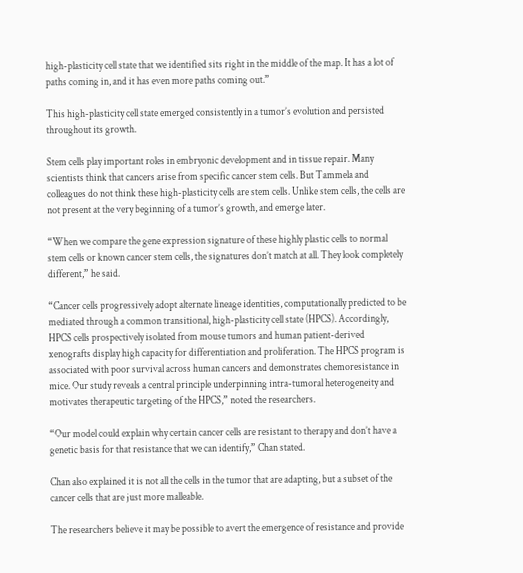high-plasticity cell state that we identified sits right in the middle of the map. It has a lot of paths coming in, and it has even more paths coming out.”

This high-plasticity cell state emerged consistently in a tumor’s evolution and persisted throughout its growth.

Stem cells play important roles in embryonic development and in tissue repair. Many scientists think that cancers arise from specific cancer stem cells. But Tammela and colleagues do not think these high-plasticity cells are stem cells. Unlike stem cells, the cells are not present at the very beginning of a tumor’s growth, and emerge later.

“When we compare the gene expression signature of these highly plastic cells to normal stem cells or known cancer stem cells, the signatures don’t match at all. They look completely different,” he said.

“Cancer cells progressively adopt alternate lineage identities, computationally predicted to be mediated through a common transitional, high-plasticity cell state (HPCS). Accordingly, HPCS cells prospectively isolated from mouse tumors and human patient-derived xenografts display high capacity for differentiation and proliferation. The HPCS program is associated with poor survival across human cancers and demonstrates chemoresistance in mice. Our study reveals a central principle underpinning intra-tumoral heterogeneity and motivates therapeutic targeting of the HPCS,” noted the researchers.

“Our model could explain why certain cancer cells are resistant to therapy and don’t have a genetic basis for that resistance that we can identify,” Chan stated.

Chan also explained it is not all the cells in the tumor that are adapting, but a subset of the cancer cells that are just more malleable.

The researchers believe it may be possible to avert the emergence of resistance and provide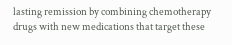lasting remission by combining chemotherapy drugs with new medications that target these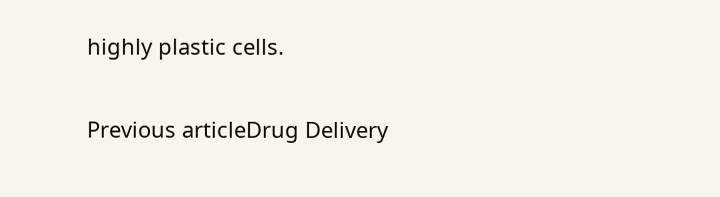highly plastic cells.

Previous articleDrug Delivery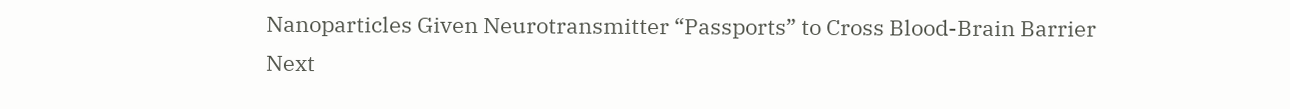Nanoparticles Given Neurotransmitter “Passports” to Cross Blood-Brain Barrier
Next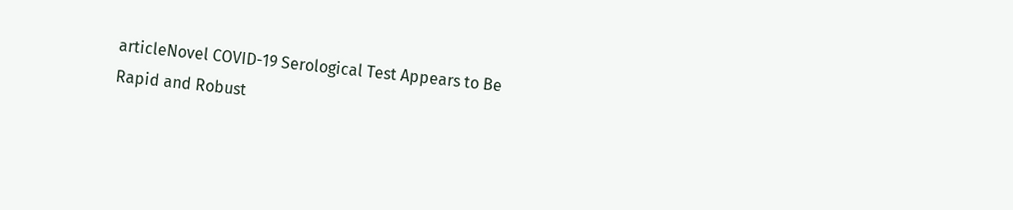articleNovel COVID-19 Serological Test Appears to Be Rapid and Robust